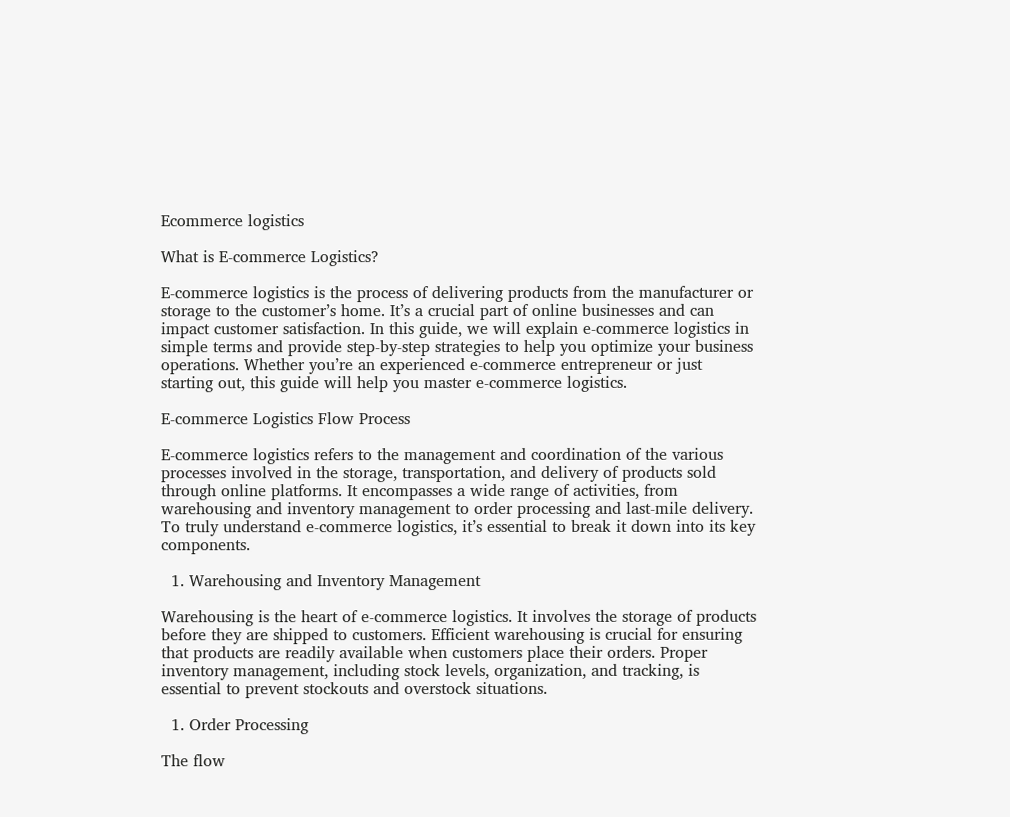Ecommerce logistics

What is E-commerce Logistics?

E-commerce logistics is the process of delivering products from the manufacturer or storage to the customer’s home. It’s a crucial part of online businesses and can impact customer satisfaction. In this guide, we will explain e-commerce logistics in simple terms and provide step-by-step strategies to help you optimize your business operations. Whether you’re an experienced e-commerce entrepreneur or just starting out, this guide will help you master e-commerce logistics.

E-commerce Logistics Flow Process

E-commerce logistics refers to the management and coordination of the various processes involved in the storage, transportation, and delivery of products sold through online platforms. It encompasses a wide range of activities, from warehousing and inventory management to order processing and last-mile delivery. To truly understand e-commerce logistics, it’s essential to break it down into its key components.

  1. Warehousing and Inventory Management

Warehousing is the heart of e-commerce logistics. It involves the storage of products before they are shipped to customers. Efficient warehousing is crucial for ensuring that products are readily available when customers place their orders. Proper inventory management, including stock levels, organization, and tracking, is essential to prevent stockouts and overstock situations.

  1. Order Processing

The flow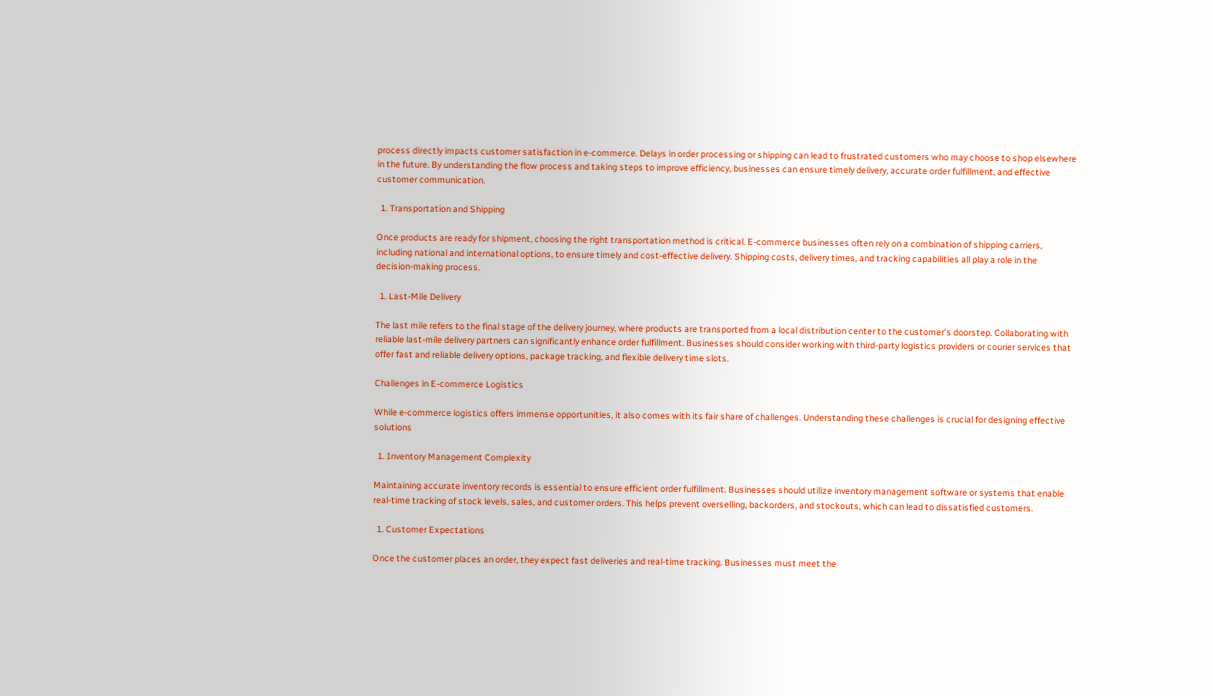process directly impacts customer satisfaction in e-commerce. Delays in order processing or shipping can lead to frustrated customers who may choose to shop elsewhere in the future. By understanding the flow process and taking steps to improve efficiency, businesses can ensure timely delivery, accurate order fulfillment, and effective customer communication.

  1. Transportation and Shipping

Once products are ready for shipment, choosing the right transportation method is critical. E-commerce businesses often rely on a combination of shipping carriers, including national and international options, to ensure timely and cost-effective delivery. Shipping costs, delivery times, and tracking capabilities all play a role in the decision-making process.

  1. Last-Mile Delivery

The last mile refers to the final stage of the delivery journey, where products are transported from a local distribution center to the customer’s doorstep. Collaborating with reliable last-mile delivery partners can significantly enhance order fulfillment. Businesses should consider working with third-party logistics providers or courier services that offer fast and reliable delivery options, package tracking, and flexible delivery time slots.

Challenges in E-commerce Logistics

While e-commerce logistics offers immense opportunities, it also comes with its fair share of challenges. Understanding these challenges is crucial for designing effective solutions

  1. Inventory Management Complexity

Maintaining accurate inventory records is essential to ensure efficient order fulfillment. Businesses should utilize inventory management software or systems that enable real-time tracking of stock levels, sales, and customer orders. This helps prevent overselling, backorders, and stockouts, which can lead to dissatisfied customers.

  1. Customer Expectations

Once the customer places an order, they expect fast deliveries and real-time tracking. Businesses must meet the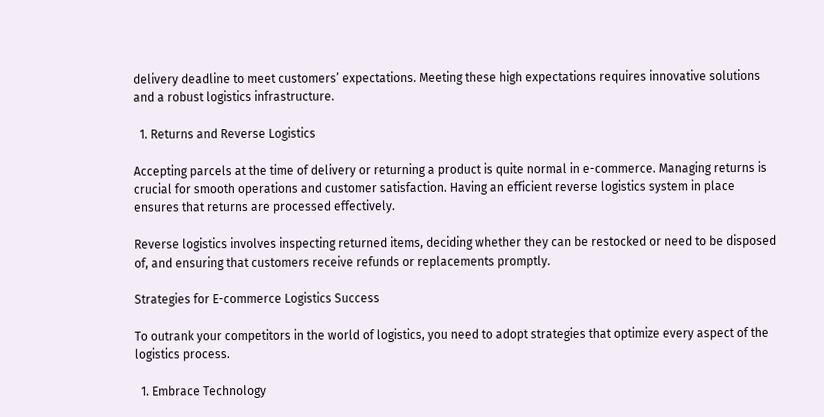delivery deadline to meet customers’ expectations. Meeting these high expectations requires innovative solutions and a robust logistics infrastructure.

  1. Returns and Reverse Logistics

Accepting parcels at the time of delivery or returning a product is quite normal in e-commerce. Managing returns is crucial for smooth operations and customer satisfaction. Having an efficient reverse logistics system in place ensures that returns are processed effectively.

Reverse logistics involves inspecting returned items, deciding whether they can be restocked or need to be disposed of, and ensuring that customers receive refunds or replacements promptly.

Strategies for E-commerce Logistics Success

To outrank your competitors in the world of logistics, you need to adopt strategies that optimize every aspect of the logistics process.

  1. Embrace Technology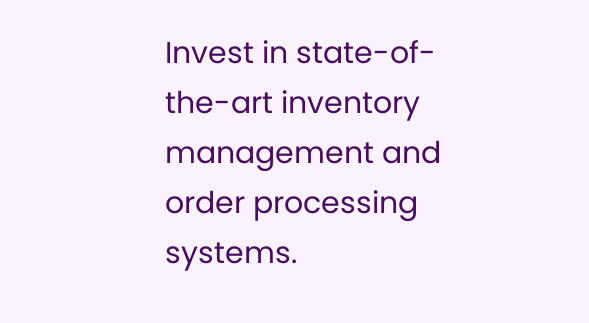Invest in state-of-the-art inventory management and order processing systems.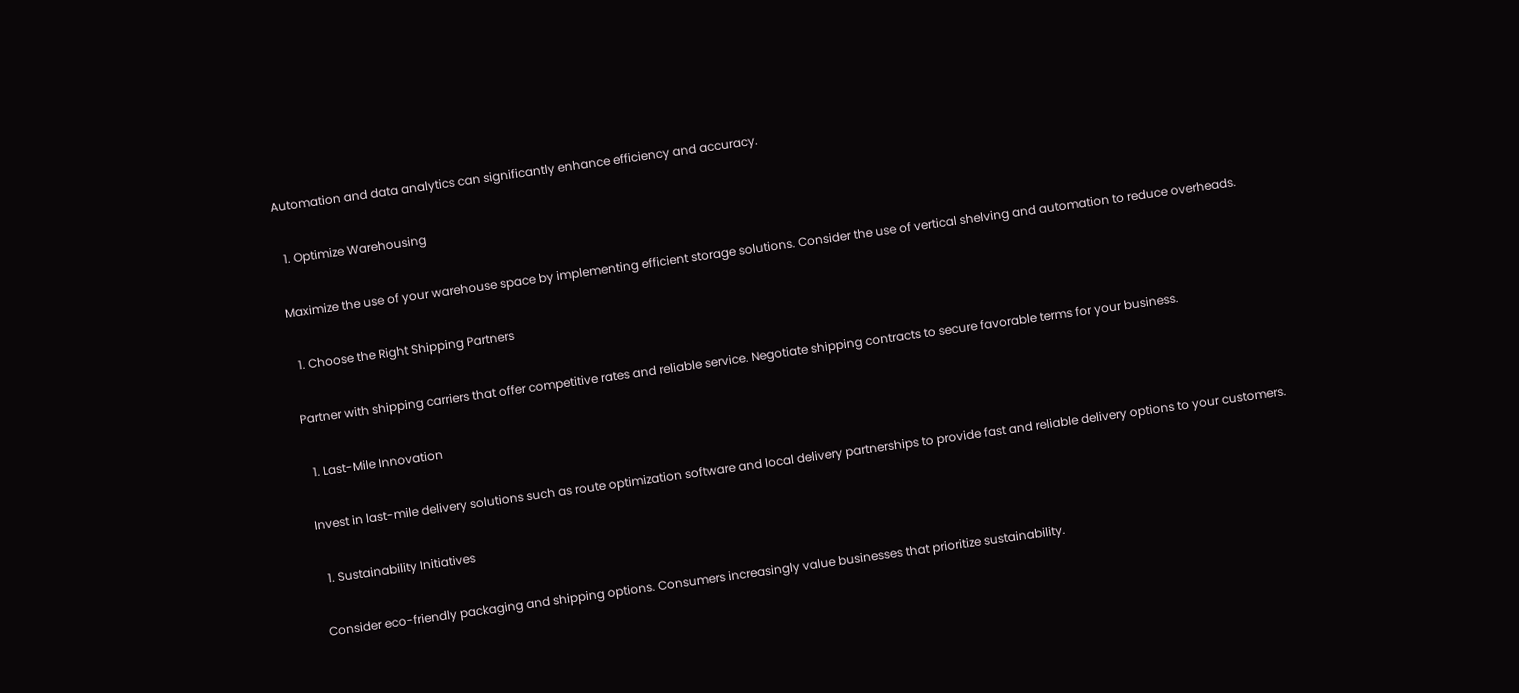Automation and data analytics can significantly enhance efficiency and accuracy.

  1. Optimize Warehousing

Maximize the use of your warehouse space by implementing efficient storage solutions. Consider the use of vertical shelving and automation to reduce overheads.

  1. Choose the Right Shipping Partners

Partner with shipping carriers that offer competitive rates and reliable service. Negotiate shipping contracts to secure favorable terms for your business.

  1. Last-Mile Innovation

Invest in last-mile delivery solutions such as route optimization software and local delivery partnerships to provide fast and reliable delivery options to your customers.

  1. Sustainability Initiatives

Consider eco-friendly packaging and shipping options. Consumers increasingly value businesses that prioritize sustainability.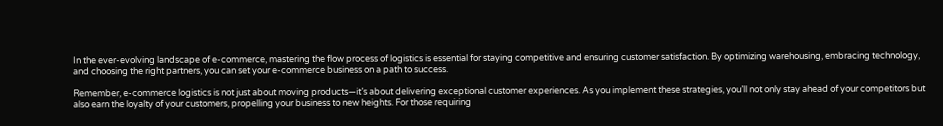In the ever-evolving landscape of e-commerce, mastering the flow process of logistics is essential for staying competitive and ensuring customer satisfaction. By optimizing warehousing, embracing technology, and choosing the right partners, you can set your e-commerce business on a path to success.

Remember, e-commerce logistics is not just about moving products—it’s about delivering exceptional customer experiences. As you implement these strategies, you’ll not only stay ahead of your competitors but also earn the loyalty of your customers, propelling your business to new heights. For those requiring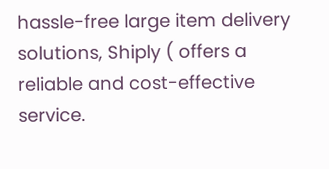hassle-free large item delivery solutions, Shiply ( offers a reliable and cost-effective service.